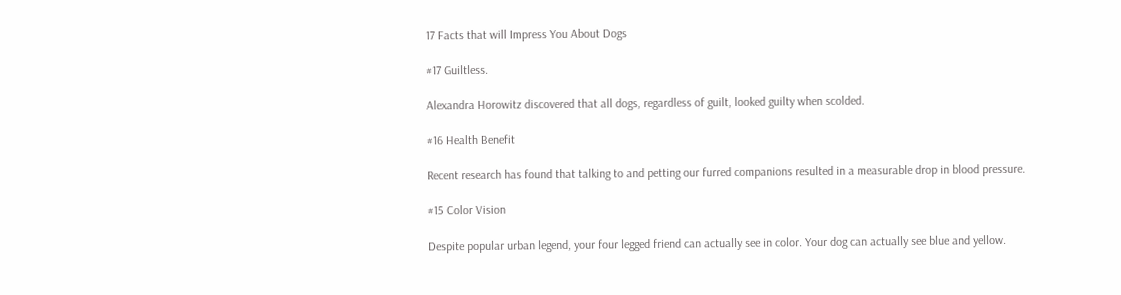17 Facts that will Impress You About Dogs

#17 Guiltless.

Alexandra Horowitz discovered that all dogs, regardless of guilt, looked guilty when scolded.

#16 Health Benefit

Recent research has found that talking to and petting our furred companions resulted in a measurable drop in blood pressure.

#15 Color Vision

Despite popular urban legend, your four legged friend can actually see in color. Your dog can actually see blue and yellow.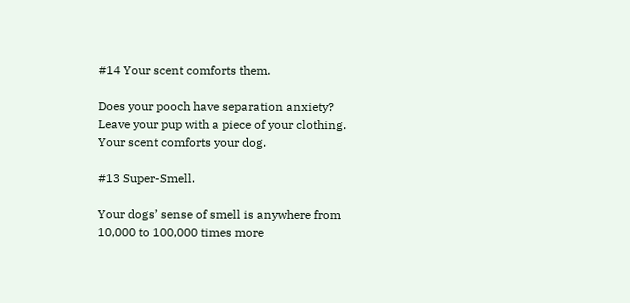#14 Your scent comforts them.

Does your pooch have separation anxiety? Leave your pup with a piece of your clothing. Your scent comforts your dog.

#13 Super-Smell.

Your dogs’ sense of smell is anywhere from 10,000 to 100,000 times more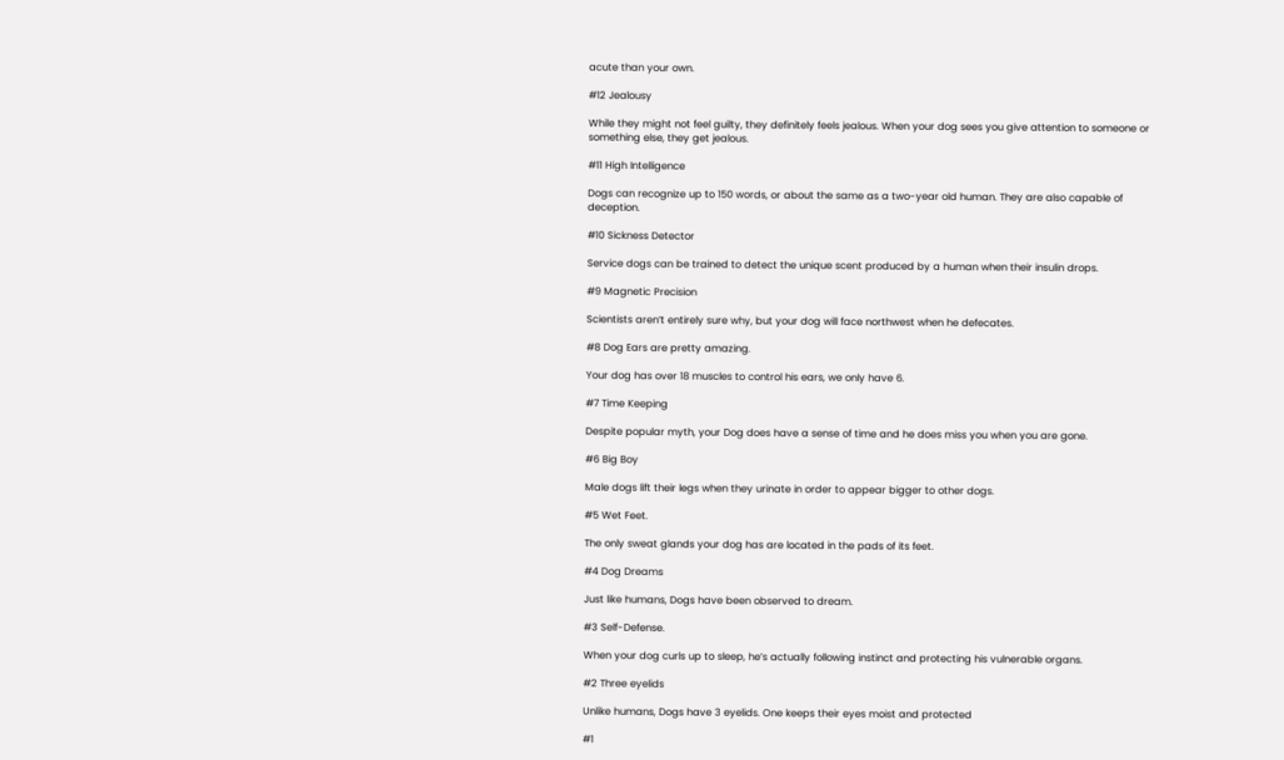acute than your own.

#12 Jealousy

While they might not feel guilty, they definitely feels jealous. When your dog sees you give attention to someone or something else, they get jealous.

#11 High Intelligence

Dogs can recognize up to 150 words, or about the same as a two-year old human. They are also capable of deception.

#10 Sickness Detector

Service dogs can be trained to detect the unique scent produced by a human when their insulin drops.

#9 Magnetic Precision

Scientists aren’t entirely sure why, but your dog will face northwest when he defecates.

#8 Dog Ears are pretty amazing.

Your dog has over 18 muscles to control his ears, we only have 6.

#7 Time Keeping

Despite popular myth, your Dog does have a sense of time and he does miss you when you are gone.

#6 Big Boy

Male dogs lift their legs when they urinate in order to appear bigger to other dogs.

#5 Wet Feet.

The only sweat glands your dog has are located in the pads of its feet.

#4 Dog Dreams

Just like humans, Dogs have been observed to dream.

#3 Self-Defense.

When your dog curls up to sleep, he’s actually following instinct and protecting his vulnerable organs.

#2 Three eyelids

Unlike humans, Dogs have 3 eyelids. One keeps their eyes moist and protected

#1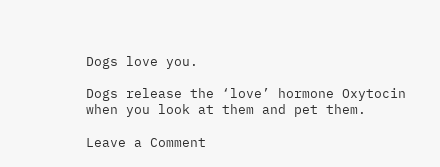Dogs love you.

Dogs release the ‘love’ hormone Oxytocin when you look at them and pet them.

Leave a Comment